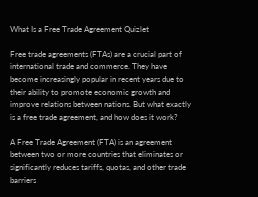What Is a Free Trade Agreement Quizlet

Free trade agreements (FTAs) are a crucial part of international trade and commerce. They have become increasingly popular in recent years due to their ability to promote economic growth and improve relations between nations. But what exactly is a free trade agreement, and how does it work?

A Free Trade Agreement (FTA) is an agreement between two or more countries that eliminates or significantly reduces tariffs, quotas, and other trade barriers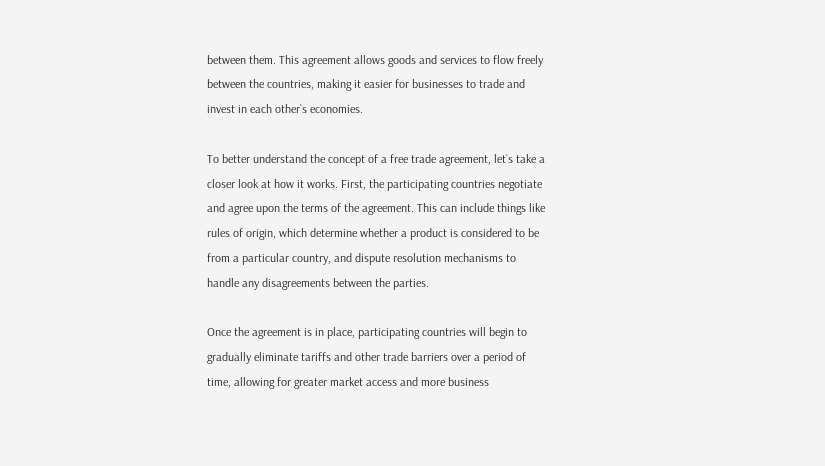between them. This agreement allows goods and services to flow freely between the countries, making it easier for businesses to trade and invest in each other`s economies.

To better understand the concept of a free trade agreement, let`s take a closer look at how it works. First, the participating countries negotiate and agree upon the terms of the agreement. This can include things like rules of origin, which determine whether a product is considered to be from a particular country, and dispute resolution mechanisms to handle any disagreements between the parties.

Once the agreement is in place, participating countries will begin to gradually eliminate tariffs and other trade barriers over a period of time, allowing for greater market access and more business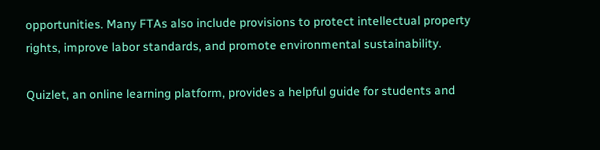opportunities. Many FTAs also include provisions to protect intellectual property rights, improve labor standards, and promote environmental sustainability.

Quizlet, an online learning platform, provides a helpful guide for students and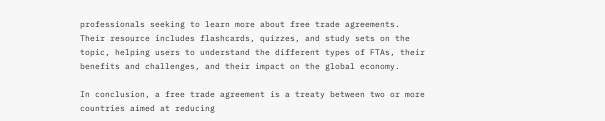professionals seeking to learn more about free trade agreements. Their resource includes flashcards, quizzes, and study sets on the topic, helping users to understand the different types of FTAs, their benefits and challenges, and their impact on the global economy.

In conclusion, a free trade agreement is a treaty between two or more countries aimed at reducing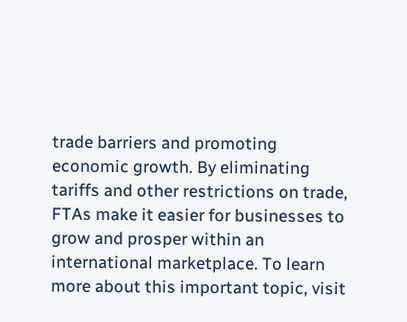trade barriers and promoting economic growth. By eliminating tariffs and other restrictions on trade, FTAs make it easier for businesses to grow and prosper within an international marketplace. To learn more about this important topic, visit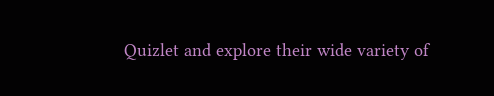Quizlet and explore their wide variety of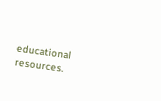educational resources.